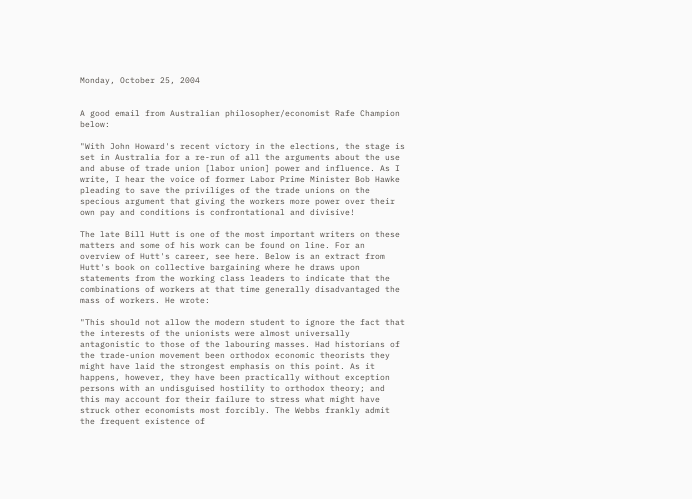Monday, October 25, 2004


A good email from Australian philosopher/economist Rafe Champion below:

"With John Howard's recent victory in the elections, the stage is set in Australia for a re-run of all the arguments about the use and abuse of trade union [labor union] power and influence. As I write, I hear the voice of former Labor Prime Minister Bob Hawke pleading to save the priviliges of the trade unions on the specious argument that giving the workers more power over their own pay and conditions is confrontational and divisive!

The late Bill Hutt is one of the most important writers on these matters and some of his work can be found on line. For an overview of Hutt's career, see here. Below is an extract from Hutt's book on collective bargaining where he draws upon statements from the working class leaders to indicate that the combinations of workers at that time generally disadvantaged the mass of workers. He wrote:

"This should not allow the modern student to ignore the fact that the interests of the unionists were almost universally antagonistic to those of the labouring masses. Had historians of the trade-union movement been orthodox economic theorists they might have laid the strongest emphasis on this point. As it happens, however, they have been practically without exception persons with an undisguised hostility to orthodox theory; and this may account for their failure to stress what might have struck other economists most forcibly. The Webbs frankly admit the frequent existence of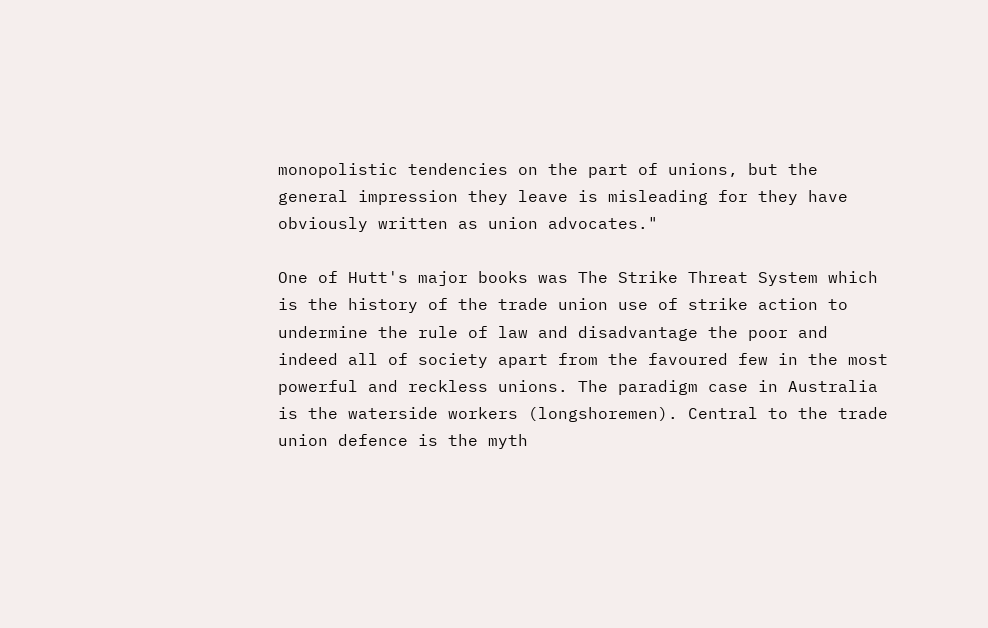monopolistic tendencies on the part of unions, but the general impression they leave is misleading for they have obviously written as union advocates."

One of Hutt's major books was The Strike Threat System which is the history of the trade union use of strike action to undermine the rule of law and disadvantage the poor and indeed all of society apart from the favoured few in the most powerful and reckless unions. The paradigm case in Australia is the waterside workers (longshoremen). Central to the trade union defence is the myth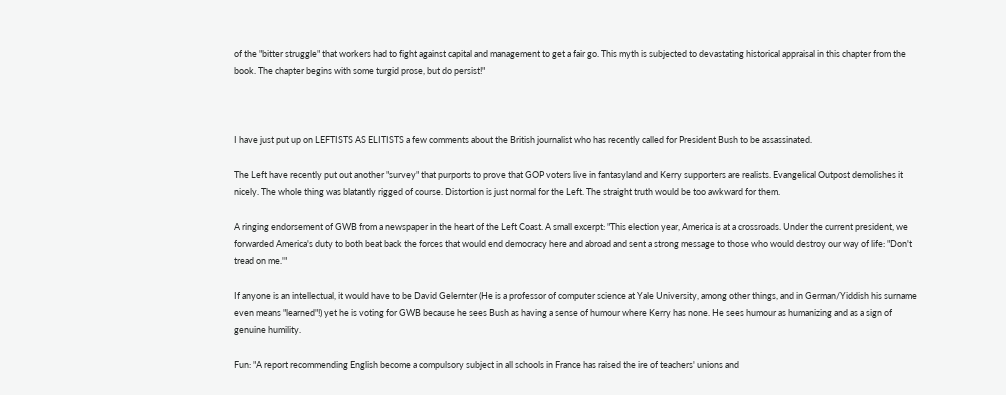of the "bitter struggle" that workers had to fight against capital and management to get a fair go. This myth is subjected to devastating historical appraisal in this chapter from the book. The chapter begins with some turgid prose, but do persist!"



I have just put up on LEFTISTS AS ELITISTS a few comments about the British journalist who has recently called for President Bush to be assassinated.

The Left have recently put out another "survey" that purports to prove that GOP voters live in fantasyland and Kerry supporters are realists. Evangelical Outpost demolishes it nicely. The whole thing was blatantly rigged of course. Distortion is just normal for the Left. The straight truth would be too awkward for them.

A ringing endorsement of GWB from a newspaper in the heart of the Left Coast. A small excerpt: "This election year, America is at a crossroads. Under the current president, we forwarded America's duty to both beat back the forces that would end democracy here and abroad and sent a strong message to those who would destroy our way of life: "Don't tread on me.'"

If anyone is an intellectual, it would have to be David Gelernter (He is a professor of computer science at Yale University, among other things, and in German/Yiddish his surname even means "learned"!) yet he is voting for GWB because he sees Bush as having a sense of humour where Kerry has none. He sees humour as humanizing and as a sign of genuine humility.

Fun: "A report recommending English become a compulsory subject in all schools in France has raised the ire of teachers' unions and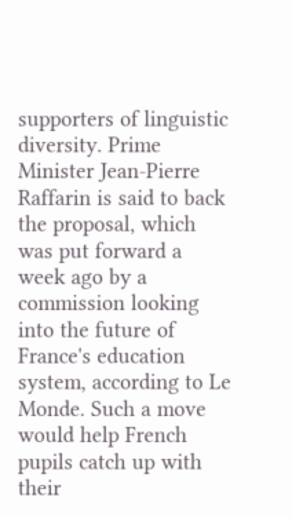supporters of linguistic diversity. Prime Minister Jean-Pierre Raffarin is said to back the proposal, which was put forward a week ago by a commission looking into the future of France's education system, according to Le Monde. Such a move would help French pupils catch up with their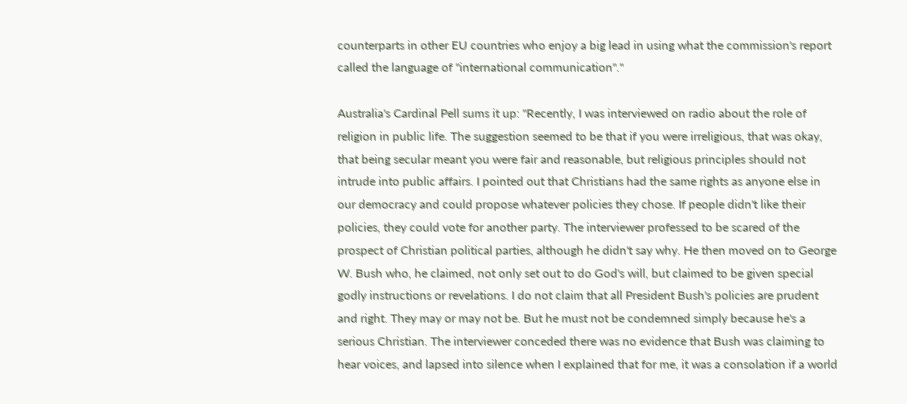counterparts in other EU countries who enjoy a big lead in using what the commission's report called the language of "international communication"."

Australia's Cardinal Pell sums it up: "Recently, I was interviewed on radio about the role of religion in public life. The suggestion seemed to be that if you were irreligious, that was okay, that being secular meant you were fair and reasonable, but religious principles should not intrude into public affairs. I pointed out that Christians had the same rights as anyone else in our democracy and could propose whatever policies they chose. If people didn't like their policies, they could vote for another party. The interviewer professed to be scared of the prospect of Christian political parties, although he didn't say why. He then moved on to George W. Bush who, he claimed, not only set out to do God's will, but claimed to be given special godly instructions or revelations. I do not claim that all President Bush's policies are prudent and right. They may or may not be. But he must not be condemned simply because he's a serious Christian. The interviewer conceded there was no evidence that Bush was claiming to hear voices, and lapsed into silence when I explained that for me, it was a consolation if a world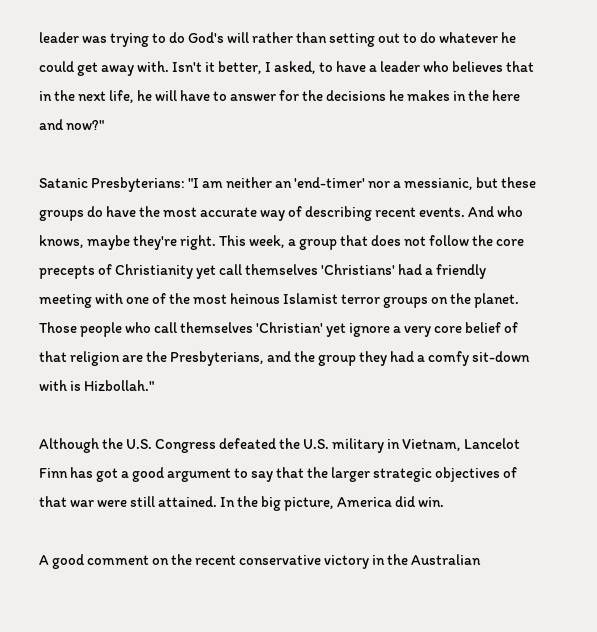leader was trying to do God's will rather than setting out to do whatever he could get away with. Isn't it better, I asked, to have a leader who believes that in the next life, he will have to answer for the decisions he makes in the here and now?"

Satanic Presbyterians: "I am neither an 'end-timer' nor a messianic, but these groups do have the most accurate way of describing recent events. And who knows, maybe they're right. This week, a group that does not follow the core precepts of Christianity yet call themselves 'Christians' had a friendly meeting with one of the most heinous Islamist terror groups on the planet. Those people who call themselves 'Christian' yet ignore a very core belief of that religion are the Presbyterians, and the group they had a comfy sit-down with is Hizbollah."

Although the U.S. Congress defeated the U.S. military in Vietnam, Lancelot Finn has got a good argument to say that the larger strategic objectives of that war were still attained. In the big picture, America did win.

A good comment on the recent conservative victory in the Australian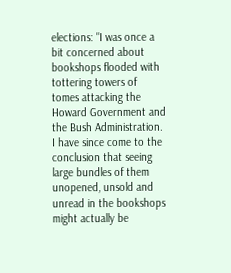elections: "I was once a bit concerned about bookshops flooded with tottering towers of tomes attacking the Howard Government and the Bush Administration. I have since come to the conclusion that seeing large bundles of them unopened, unsold and unread in the bookshops might actually be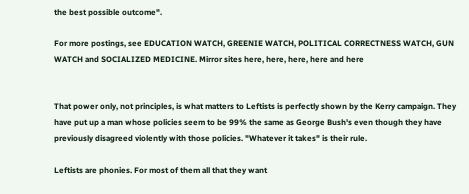the best possible outcome".

For more postings, see EDUCATION WATCH, GREENIE WATCH, POLITICAL CORRECTNESS WATCH, GUN WATCH and SOCIALIZED MEDICINE. Mirror sites here, here, here, here and here


That power only, not principles, is what matters to Leftists is perfectly shown by the Kerry campaign. They have put up a man whose policies seem to be 99% the same as George Bush's even though they have previously disagreed violently with those policies. "Whatever it takes" is their rule.

Leftists are phonies. For most of them all that they want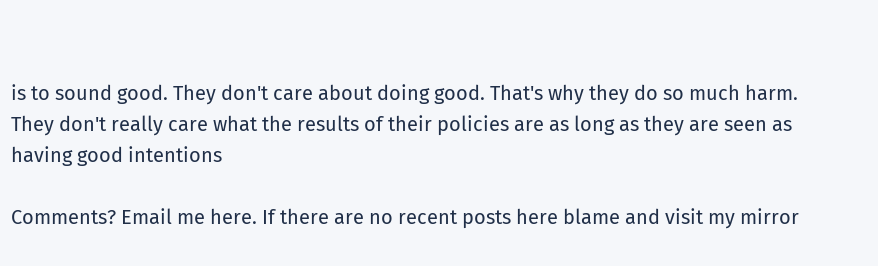is to sound good. They don't care about doing good. That's why they do so much harm. They don't really care what the results of their policies are as long as they are seen as having good intentions

Comments? Email me here. If there are no recent posts here blame and visit my mirror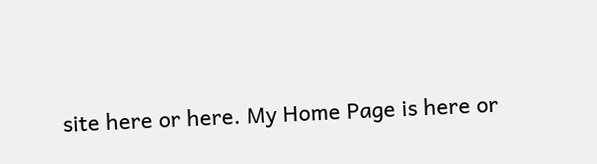site here or here. My Home Page is here or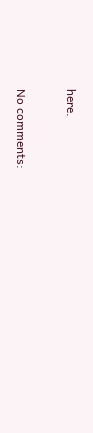here.


No comments: